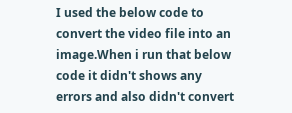I used the below code to convert the video file into an image.When i run that below code it didn't shows any errors and also didn't convert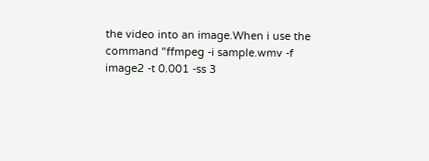the video into an image.When i use the command "ffmpeg -i sample.wmv -f image2 -t 0.001 -ss 3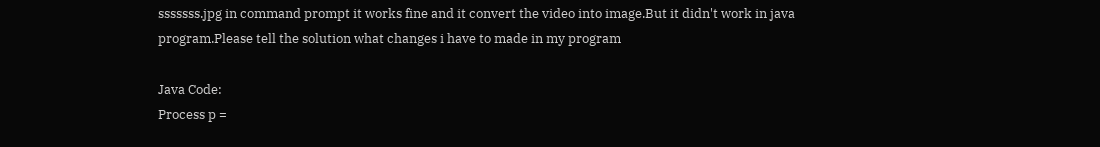sssssss.jpg in command prompt it works fine and it convert the video into image.But it didn't work in java program.Please tell the solution what changes i have to made in my program

Java Code:
Process p =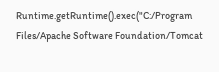Runtime.getRuntime().exec("C:/Program Files/Apache Software Foundation/Tomcat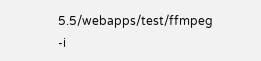5.5/webapps/test/ffmpeg  -i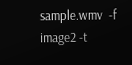sample.wmv  -f image2 -t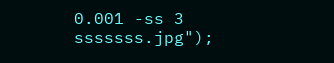0.001 -ss 3 sssssss.jpg");